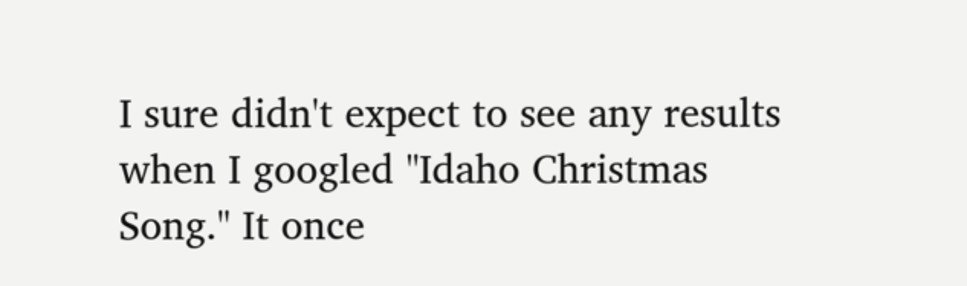I sure didn't expect to see any results when I googled "Idaho Christmas Song." It once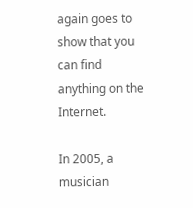again goes to show that you can find anything on the Internet.

In 2005, a musician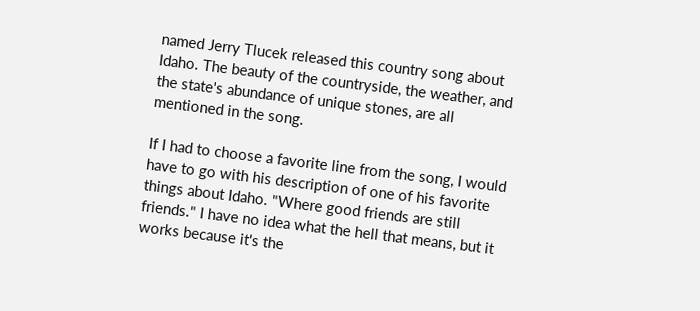named Jerry Tlucek released this country song about Idaho. The beauty of the countryside, the weather, and the state's abundance of unique stones, are all mentioned in the song.

If I had to choose a favorite line from the song, I would have to go with his description of one of his favorite things about Idaho. "Where good friends are still friends." I have no idea what the hell that means, but it works because it's the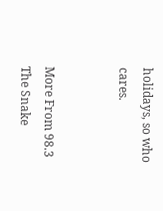holidays, so who cares.


More From 98.3 The Snake